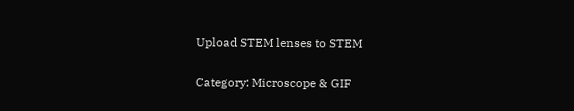Upload STEM lenses to STEM

Category: Microscope & GIF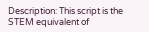Description: This script is the STEM equivalent of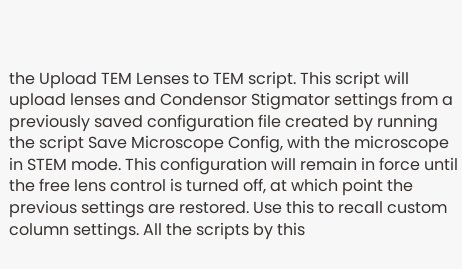the Upload TEM Lenses to TEM script. This script will upload lenses and Condensor Stigmator settings from a previously saved configuration file created by running the script Save Microscope Config, with the microscope in STEM mode. This configuration will remain in force until the free lens control is turned off, at which point the previous settings are restored. Use this to recall custom column settings. All the scripts by this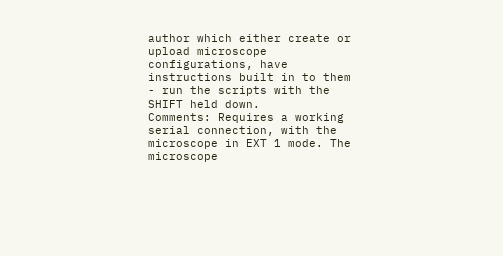author which either create or upload microscope configurations, have instructions built in to them - run the scripts with the SHIFT held down.
Comments: Requires a working serial connection, with the microscope in EXT 1 mode. The microscope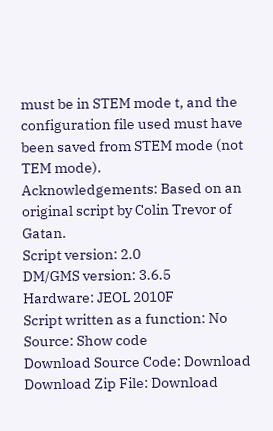must be in STEM mode t, and the configuration file used must have been saved from STEM mode (not TEM mode).
Acknowledgements: Based on an original script by Colin Trevor of Gatan.
Script version: 2.0
DM/GMS version: 3.6.5
Hardware: JEOL 2010F
Script written as a function: No
Source: Show code
Download Source Code: Download
Download Zip File: Download